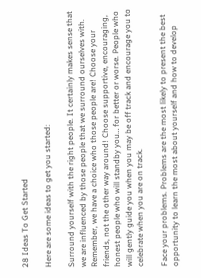28 Ideas To Get Started

Here are some ideas to get you started:

Surround yourself with the right people. It certainly makes sense that we are influenced by those people that we surround ourselves with. Remember, we have a choice who those people are! Choose your friends, not the other way around! Choose supportive, encouraging, honest people who will standby you… for better or worse. People who will gently guide you when you may be off track and encourage you to celebrate when you are on track.

Face your problems. Problems are the most likely to present the best opportunity to learn the most about yourself and how to develop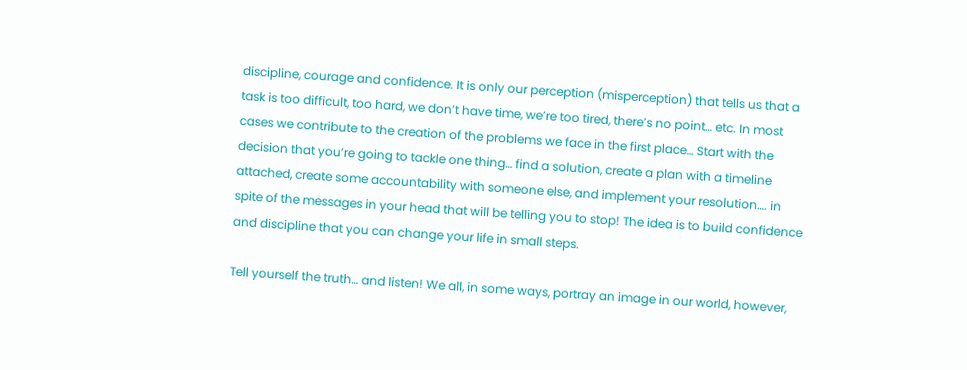discipline, courage and confidence. It is only our perception (misperception) that tells us that a task is too difficult, too hard, we don’t have time, we’re too tired, there’s no point… etc. In most cases we contribute to the creation of the problems we face in the first place… Start with the decision that you’re going to tackle one thing… find a solution, create a plan with a timeline attached, create some accountability with someone else, and implement your resolution…. in spite of the messages in your head that will be telling you to stop! The idea is to build confidence and discipline that you can change your life in small steps.

Tell yourself the truth… and listen! We all, in some ways, portray an image in our world, however,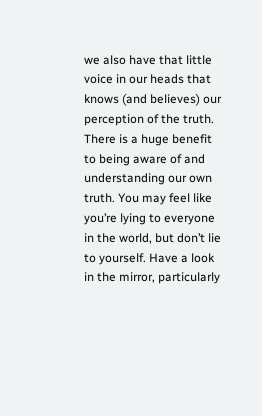we also have that little voice in our heads that knows (and believes) our perception of the truth. There is a huge benefit to being aware of and understanding our own truth. You may feel like you’re lying to everyone in the world, but don’t lie to yourself. Have a look in the mirror, particularly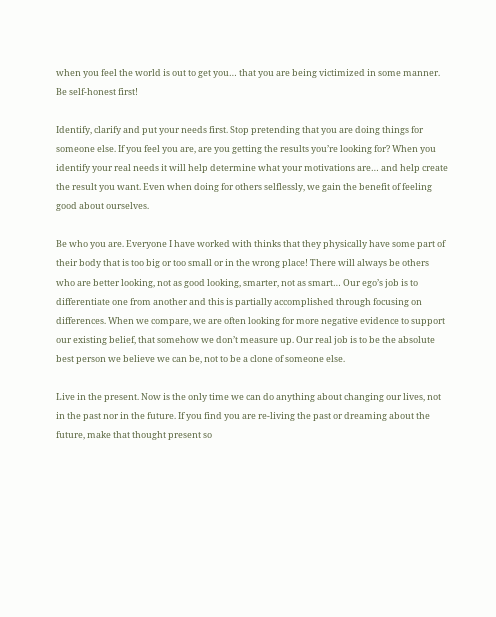when you feel the world is out to get you… that you are being victimized in some manner. Be self-honest first!

Identify, clarify and put your needs first. Stop pretending that you are doing things for someone else. If you feel you are, are you getting the results you’re looking for? When you identify your real needs it will help determine what your motivations are… and help create the result you want. Even when doing for others selflessly, we gain the benefit of feeling good about ourselves.

Be who you are. Everyone I have worked with thinks that they physically have some part of their body that is too big or too small or in the wrong place! There will always be others who are better looking, not as good looking, smarter, not as smart… Our ego’s job is to differentiate one from another and this is partially accomplished through focusing on differences. When we compare, we are often looking for more negative evidence to support our existing belief, that somehow we don’t measure up. Our real job is to be the absolute best person we believe we can be, not to be a clone of someone else.

Live in the present. Now is the only time we can do anything about changing our lives, not in the past nor in the future. If you find you are re-living the past or dreaming about the future, make that thought present so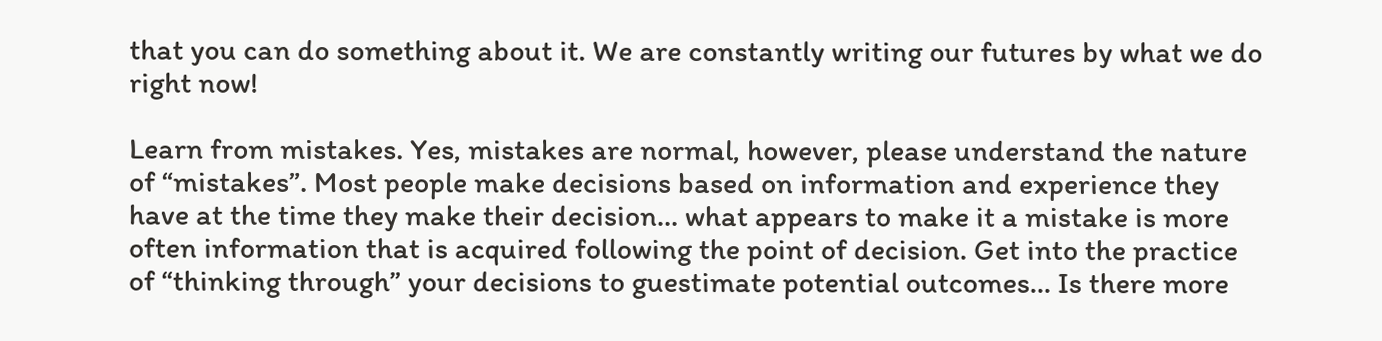that you can do something about it. We are constantly writing our futures by what we do right now!

Learn from mistakes. Yes, mistakes are normal, however, please understand the nature of “mistakes”. Most people make decisions based on information and experience they have at the time they make their decision… what appears to make it a mistake is more often information that is acquired following the point of decision. Get into the practice of “thinking through” your decisions to guestimate potential outcomes… Is there more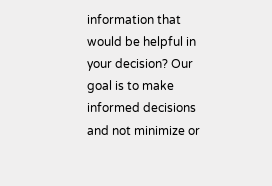information that would be helpful in your decision? Our goal is to make informed decisions and not minimize or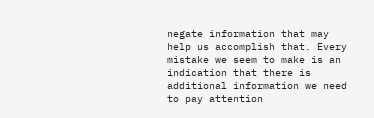negate information that may help us accomplish that. Every mistake we seem to make is an indication that there is additional information we need to pay attention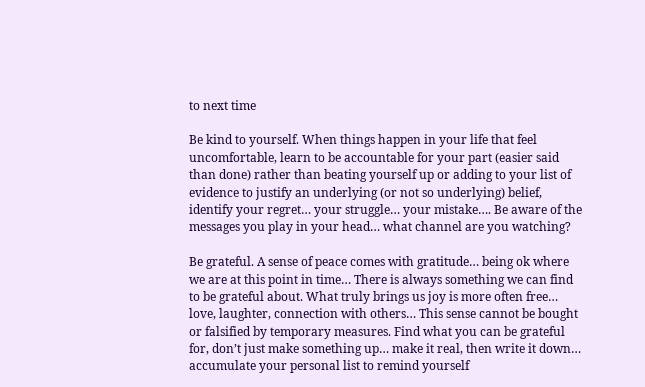to next time

Be kind to yourself. When things happen in your life that feel uncomfortable, learn to be accountable for your part (easier said than done) rather than beating yourself up or adding to your list of evidence to justify an underlying (or not so underlying) belief, identify your regret… your struggle… your mistake…. Be aware of the messages you play in your head… what channel are you watching?

Be grateful. A sense of peace comes with gratitude… being ok where we are at this point in time… There is always something we can find to be grateful about. What truly brings us joy is more often free… love, laughter, connection with others… This sense cannot be bought or falsified by temporary measures. Find what you can be grateful for, don’t just make something up… make it real, then write it down… accumulate your personal list to remind yourself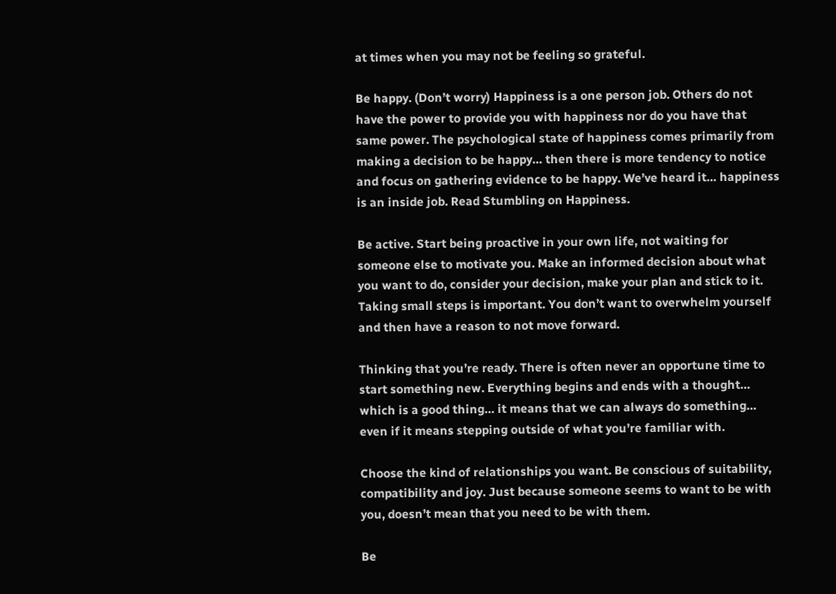at times when you may not be feeling so grateful.

Be happy. (Don’t worry) Happiness is a one person job. Others do not have the power to provide you with happiness nor do you have that same power. The psychological state of happiness comes primarily from making a decision to be happy… then there is more tendency to notice and focus on gathering evidence to be happy. We’ve heard it… happiness is an inside job. Read Stumbling on Happiness.

Be active. Start being proactive in your own life, not waiting for someone else to motivate you. Make an informed decision about what you want to do, consider your decision, make your plan and stick to it. Taking small steps is important. You don’t want to overwhelm yourself and then have a reason to not move forward.

Thinking that you’re ready. There is often never an opportune time to start something new. Everything begins and ends with a thought… which is a good thing… it means that we can always do something… even if it means stepping outside of what you’re familiar with.

Choose the kind of relationships you want. Be conscious of suitability, compatibility and joy. Just because someone seems to want to be with you, doesn’t mean that you need to be with them.

Be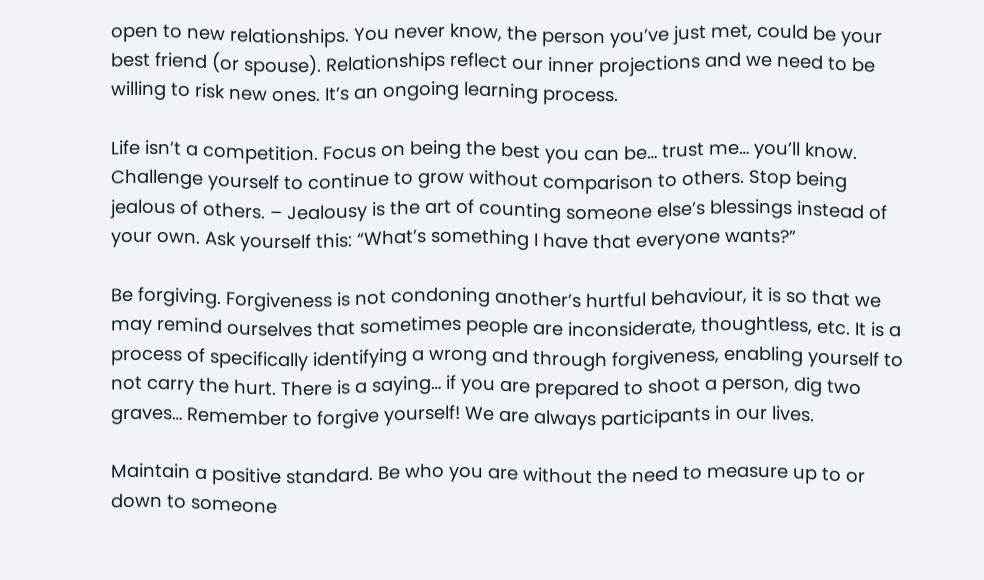open to new relationships. You never know, the person you’ve just met, could be your best friend (or spouse). Relationships reflect our inner projections and we need to be willing to risk new ones. It’s an ongoing learning process.

Life isn’t a competition. Focus on being the best you can be… trust me… you’ll know. Challenge yourself to continue to grow without comparison to others. Stop being jealous of others. – Jealousy is the art of counting someone else’s blessings instead of your own. Ask yourself this: “What’s something I have that everyone wants?”

Be forgiving. Forgiveness is not condoning another’s hurtful behaviour, it is so that we may remind ourselves that sometimes people are inconsiderate, thoughtless, etc. It is a process of specifically identifying a wrong and through forgiveness, enabling yourself to not carry the hurt. There is a saying… if you are prepared to shoot a person, dig two graves… Remember to forgive yourself! We are always participants in our lives.

Maintain a positive standard. Be who you are without the need to measure up to or down to someone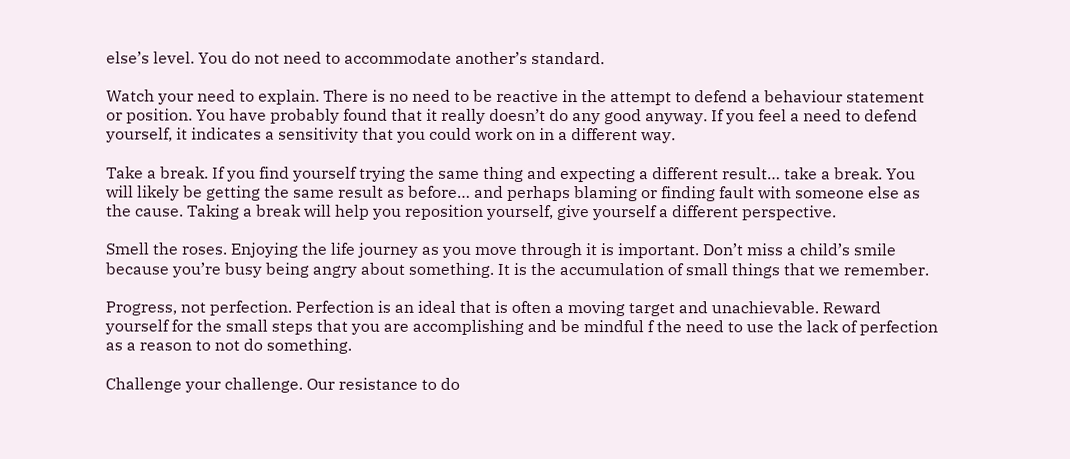else’s level. You do not need to accommodate another’s standard.

Watch your need to explain. There is no need to be reactive in the attempt to defend a behaviour statement or position. You have probably found that it really doesn’t do any good anyway. If you feel a need to defend yourself, it indicates a sensitivity that you could work on in a different way.

Take a break. If you find yourself trying the same thing and expecting a different result… take a break. You will likely be getting the same result as before… and perhaps blaming or finding fault with someone else as the cause. Taking a break will help you reposition yourself, give yourself a different perspective.

Smell the roses. Enjoying the life journey as you move through it is important. Don’t miss a child’s smile because you’re busy being angry about something. It is the accumulation of small things that we remember.

Progress, not perfection. Perfection is an ideal that is often a moving target and unachievable. Reward yourself for the small steps that you are accomplishing and be mindful f the need to use the lack of perfection as a reason to not do something.

Challenge your challenge. Our resistance to do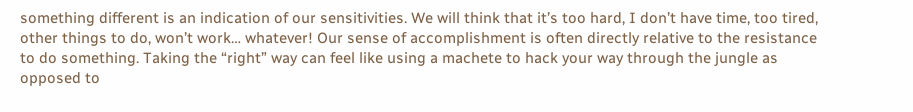something different is an indication of our sensitivities. We will think that it’s too hard, I don’t have time, too tired, other things to do, won’t work… whatever! Our sense of accomplishment is often directly relative to the resistance to do something. Taking the “right” way can feel like using a machete to hack your way through the jungle as opposed to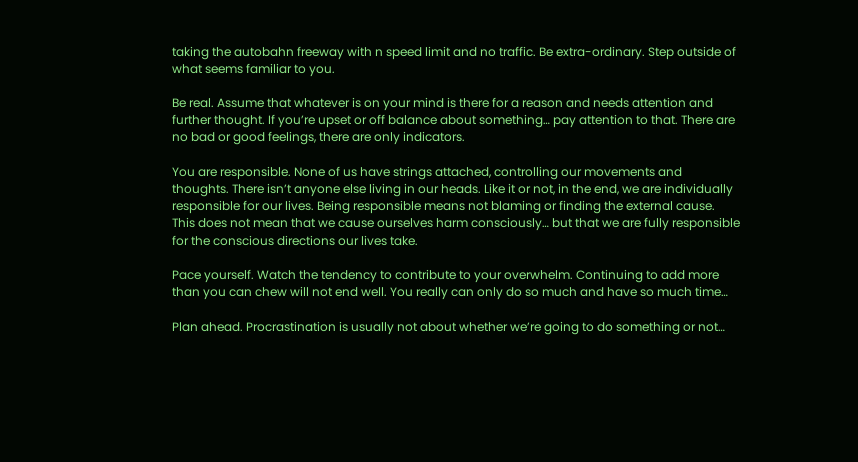taking the autobahn freeway with n speed limit and no traffic. Be extra-ordinary. Step outside of what seems familiar to you.

Be real. Assume that whatever is on your mind is there for a reason and needs attention and further thought. If you’re upset or off balance about something… pay attention to that. There are no bad or good feelings, there are only indicators.

You are responsible. None of us have strings attached, controlling our movements and thoughts. There isn’t anyone else living in our heads. Like it or not, in the end, we are individually responsible for our lives. Being responsible means not blaming or finding the external cause. This does not mean that we cause ourselves harm consciously… but that we are fully responsible for the conscious directions our lives take.

Pace yourself. Watch the tendency to contribute to your overwhelm. Continuing to add more than you can chew will not end well. You really can only do so much and have so much time…

Plan ahead. Procrastination is usually not about whether we’re going to do something or not…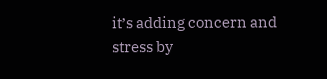it’s adding concern and stress by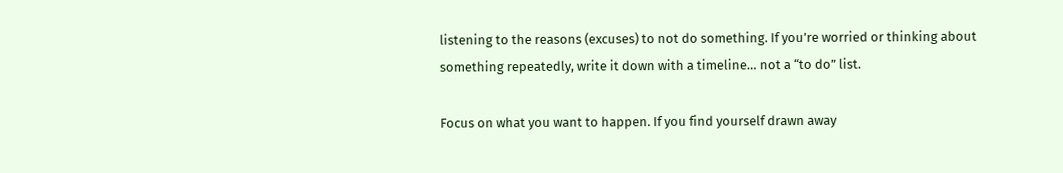listening to the reasons (excuses) to not do something. If you’re worried or thinking about something repeatedly, write it down with a timeline… not a “to do” list.

Focus on what you want to happen. If you find yourself drawn away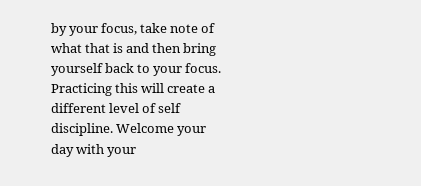by your focus, take note of what that is and then bring yourself back to your focus. Practicing this will create a different level of self discipline. Welcome your day with your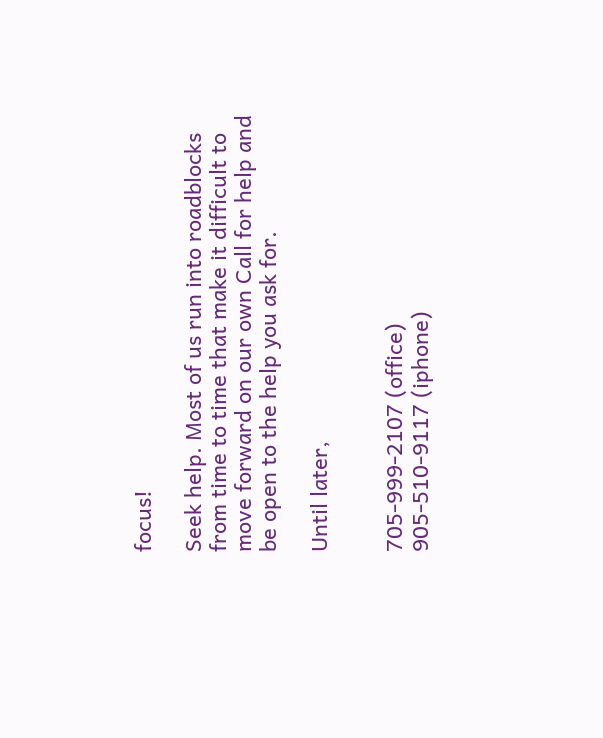focus!

Seek help. Most of us run into roadblocks from time to time that make it difficult to move forward on our own Call for help and be open to the help you ask for.

Until later,


705-999-2107 (office)
905-510-9117 (iphone)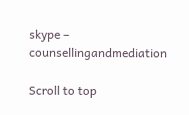skype – counsellingandmediation

Scroll to top